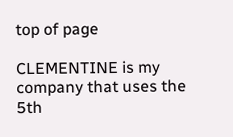top of page

CLEMENTINE is my company that uses the 5th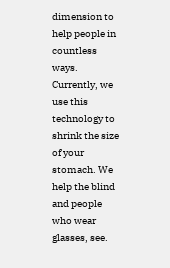dimension to help people in countless ways. Currently, we use this technology to shrink the size of your stomach. We help the blind and people who wear glasses, see.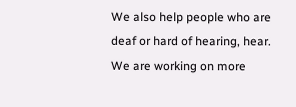We also help people who are deaf or hard of hearing, hear. We are working on more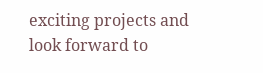exciting projects and look forward to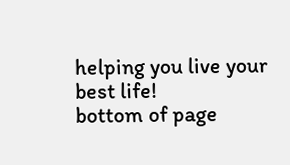helping you live your best life!
bottom of page